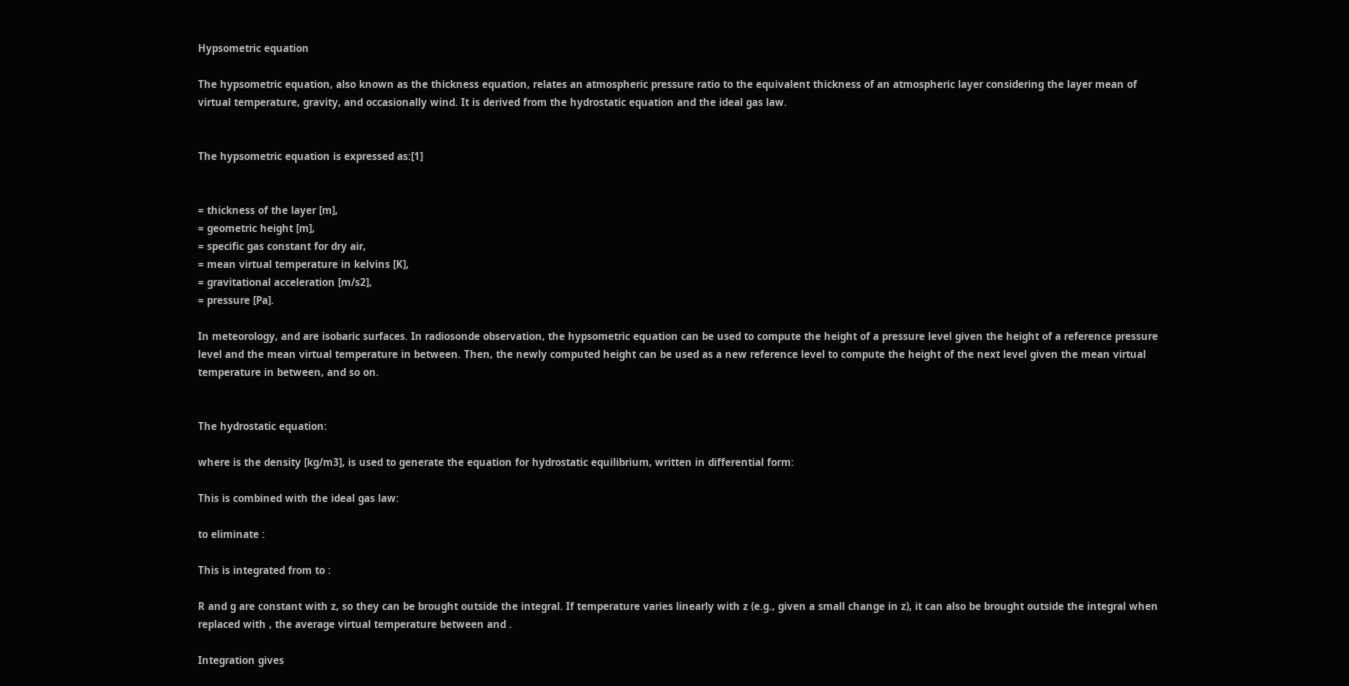Hypsometric equation

The hypsometric equation, also known as the thickness equation, relates an atmospheric pressure ratio to the equivalent thickness of an atmospheric layer considering the layer mean of virtual temperature, gravity, and occasionally wind. It is derived from the hydrostatic equation and the ideal gas law.


The hypsometric equation is expressed as:[1]


= thickness of the layer [m],
= geometric height [m],
= specific gas constant for dry air,
= mean virtual temperature in kelvins [K],
= gravitational acceleration [m/s2],
= pressure [Pa].

In meteorology, and are isobaric surfaces. In radiosonde observation, the hypsometric equation can be used to compute the height of a pressure level given the height of a reference pressure level and the mean virtual temperature in between. Then, the newly computed height can be used as a new reference level to compute the height of the next level given the mean virtual temperature in between, and so on.


The hydrostatic equation:

where is the density [kg/m3], is used to generate the equation for hydrostatic equilibrium, written in differential form:

This is combined with the ideal gas law:

to eliminate :

This is integrated from to :

R and g are constant with z, so they can be brought outside the integral. If temperature varies linearly with z (e.g., given a small change in z), it can also be brought outside the integral when replaced with , the average virtual temperature between and .

Integration gives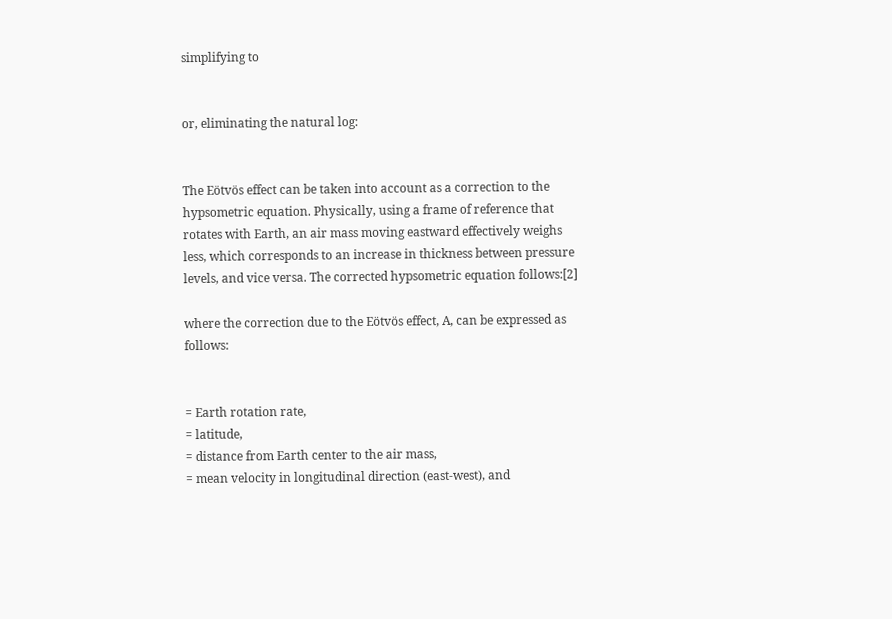simplifying to


or, eliminating the natural log:


The Eötvös effect can be taken into account as a correction to the hypsometric equation. Physically, using a frame of reference that rotates with Earth, an air mass moving eastward effectively weighs less, which corresponds to an increase in thickness between pressure levels, and vice versa. The corrected hypsometric equation follows:[2]

where the correction due to the Eötvös effect, A, can be expressed as follows:


= Earth rotation rate,
= latitude,
= distance from Earth center to the air mass,
= mean velocity in longitudinal direction (east-west), and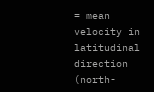= mean velocity in latitudinal direction (north-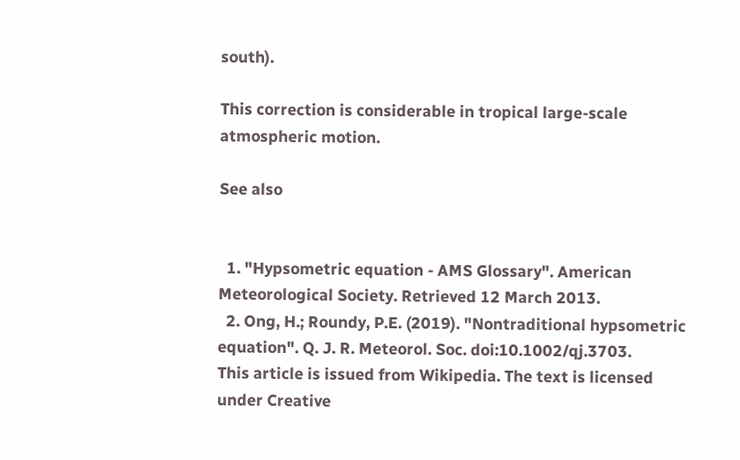south).

This correction is considerable in tropical large-scale atmospheric motion.

See also


  1. "Hypsometric equation - AMS Glossary". American Meteorological Society. Retrieved 12 March 2013.
  2. Ong, H.; Roundy, P.E. (2019). "Nontraditional hypsometric equation". Q. J. R. Meteorol. Soc. doi:10.1002/qj.3703.
This article is issued from Wikipedia. The text is licensed under Creative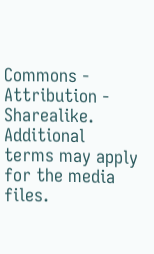Commons - Attribution - Sharealike. Additional terms may apply for the media files.